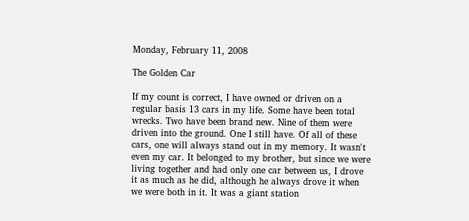Monday, February 11, 2008

The Golden Car

If my count is correct, I have owned or driven on a regular basis 13 cars in my life. Some have been total wrecks. Two have been brand new. Nine of them were driven into the ground. One I still have. Of all of these cars, one will always stand out in my memory. It wasn't even my car. It belonged to my brother, but since we were living together and had only one car between us, I drove it as much as he did, although he always drove it when we were both in it. It was a giant station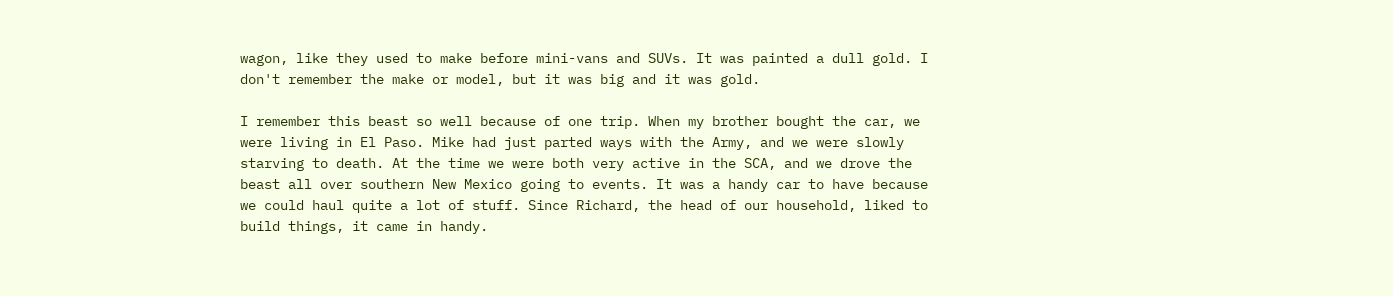wagon, like they used to make before mini-vans and SUVs. It was painted a dull gold. I don't remember the make or model, but it was big and it was gold.

I remember this beast so well because of one trip. When my brother bought the car, we were living in El Paso. Mike had just parted ways with the Army, and we were slowly starving to death. At the time we were both very active in the SCA, and we drove the beast all over southern New Mexico going to events. It was a handy car to have because we could haul quite a lot of stuff. Since Richard, the head of our household, liked to build things, it came in handy.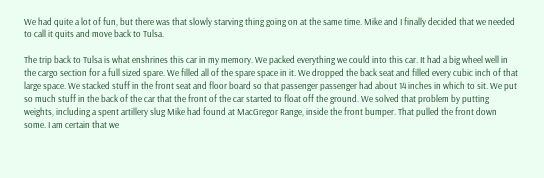We had quite a lot of fun, but there was that slowly starving thing going on at the same time. Mike and I finally decided that we needed to call it quits and move back to Tulsa.

The trip back to Tulsa is what enshrines this car in my memory. We packed everything we could into this car. It had a big wheel well in the cargo section for a full sized spare. We filled all of the spare space in it. We dropped the back seat and filled every cubic inch of that large space. We stacked stuff in the front seat and floor board so that passenger passenger had about 14 inches in which to sit. We put so much stuff in the back of the car that the front of the car started to float off the ground. We solved that problem by putting weights, including a spent artillery slug Mike had found at MacGregor Range, inside the front bumper. That pulled the front down some. I am certain that we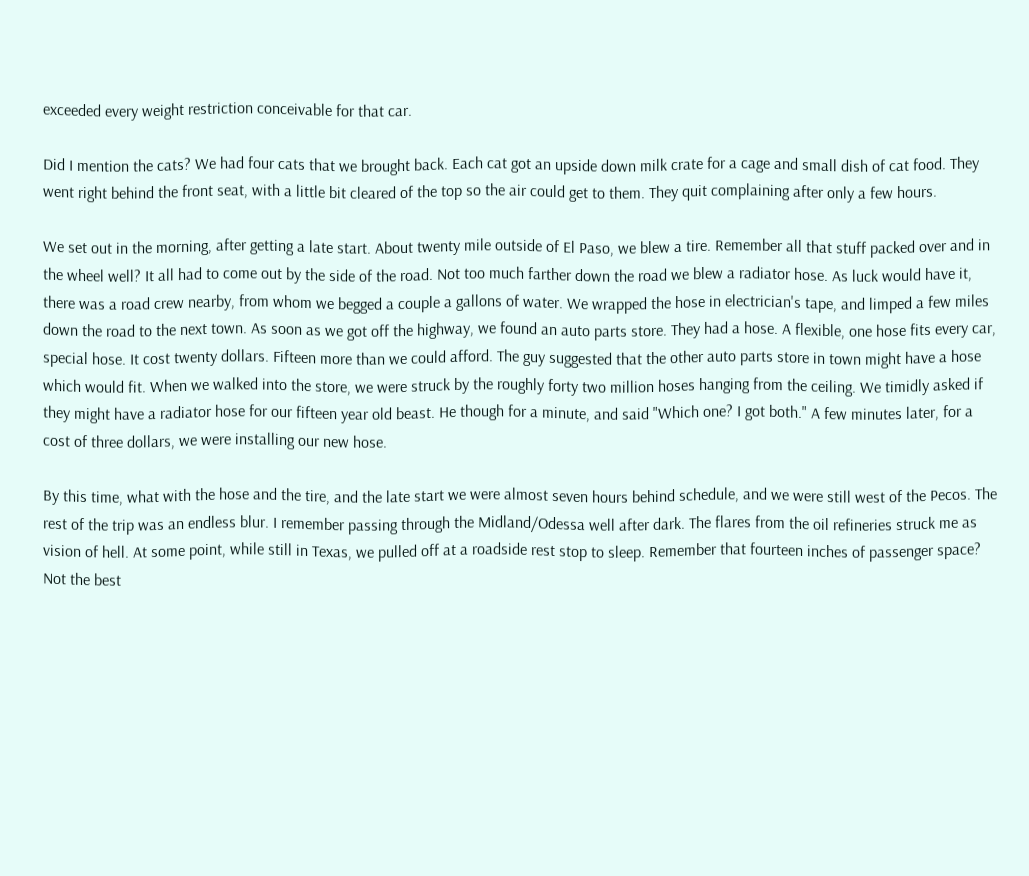exceeded every weight restriction conceivable for that car.

Did I mention the cats? We had four cats that we brought back. Each cat got an upside down milk crate for a cage and small dish of cat food. They went right behind the front seat, with a little bit cleared of the top so the air could get to them. They quit complaining after only a few hours.

We set out in the morning, after getting a late start. About twenty mile outside of El Paso, we blew a tire. Remember all that stuff packed over and in the wheel well? It all had to come out by the side of the road. Not too much farther down the road we blew a radiator hose. As luck would have it, there was a road crew nearby, from whom we begged a couple a gallons of water. We wrapped the hose in electrician's tape, and limped a few miles down the road to the next town. As soon as we got off the highway, we found an auto parts store. They had a hose. A flexible, one hose fits every car, special hose. It cost twenty dollars. Fifteen more than we could afford. The guy suggested that the other auto parts store in town might have a hose which would fit. When we walked into the store, we were struck by the roughly forty two million hoses hanging from the ceiling. We timidly asked if they might have a radiator hose for our fifteen year old beast. He though for a minute, and said "Which one? I got both." A few minutes later, for a cost of three dollars, we were installing our new hose.

By this time, what with the hose and the tire, and the late start we were almost seven hours behind schedule, and we were still west of the Pecos. The rest of the trip was an endless blur. I remember passing through the Midland/Odessa well after dark. The flares from the oil refineries struck me as vision of hell. At some point, while still in Texas, we pulled off at a roadside rest stop to sleep. Remember that fourteen inches of passenger space? Not the best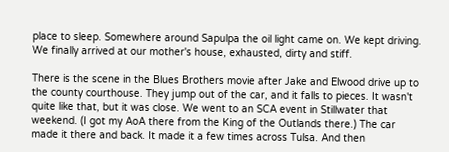place to sleep. Somewhere around Sapulpa the oil light came on. We kept driving. We finally arrived at our mother's house, exhausted, dirty and stiff.

There is the scene in the Blues Brothers movie after Jake and Elwood drive up to the county courthouse. They jump out of the car, and it falls to pieces. It wasn't quite like that, but it was close. We went to an SCA event in Stillwater that weekend. (I got my AoA there from the King of the Outlands there.) The car made it there and back. It made it a few times across Tulsa. And then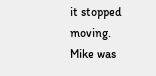it stopped moving. Mike was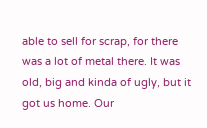able to sell for scrap, for there was a lot of metal there. It was old, big and kinda of ugly, but it got us home. Our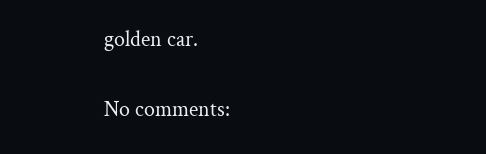golden car.

No comments: